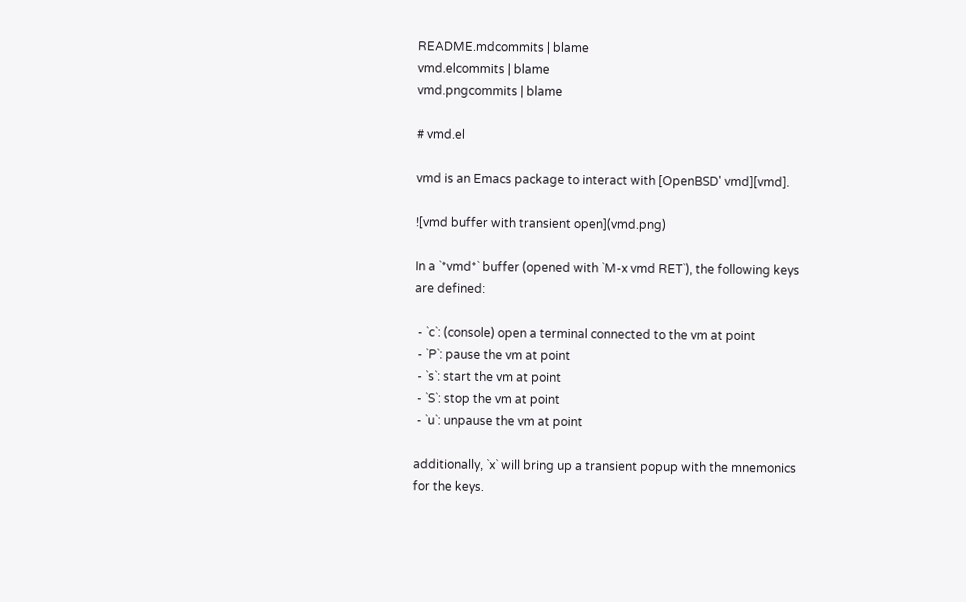README.mdcommits | blame
vmd.elcommits | blame
vmd.pngcommits | blame

# vmd.el

vmd is an Emacs package to interact with [OpenBSD' vmd][vmd].

![vmd buffer with transient open](vmd.png)

In a `*vmd*` buffer (opened with `M-x vmd RET`), the following keys
are defined:

 - `c`: (console) open a terminal connected to the vm at point
 - `P`: pause the vm at point
 - `s`: start the vm at point
 - `S`: stop the vm at point
 - `u`: unpause the vm at point

additionally, `x` will bring up a transient popup with the mnemonics
for the keys.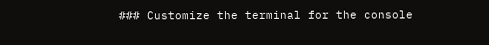### Customize the terminal for the console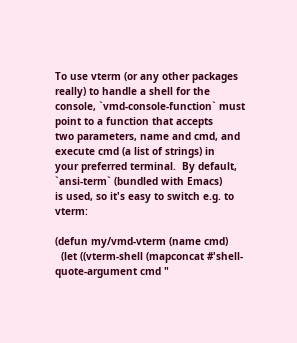To use vterm (or any other packages really) to handle a shell for the
console, `vmd-console-function` must point to a function that accepts
two parameters, name and cmd, and execute cmd (a list of strings) in
your preferred terminal.  By default, `ansi-term` (bundled with Emacs)
is used, so it's easy to switch e.g. to vterm:

(defun my/vmd-vterm (name cmd)
  (let ((vterm-shell (mapconcat #'shell-quote-argument cmd "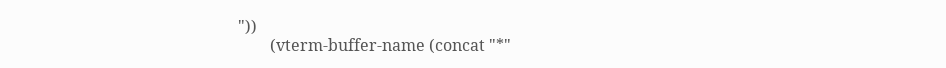"))
        (vterm-buffer-name (concat "*"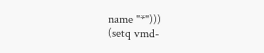name "*")))
(setq vmd-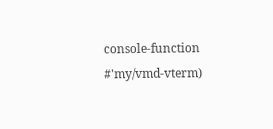console-function #'my/vmd-vterm)